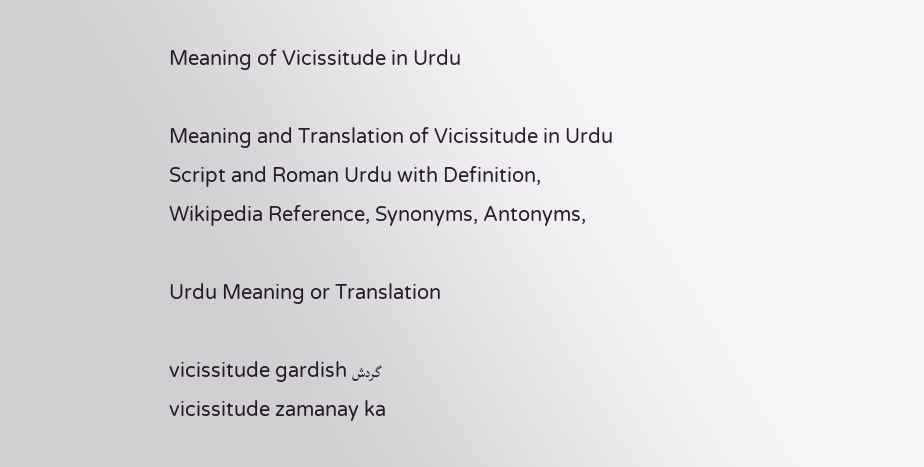Meaning of Vicissitude in Urdu

Meaning and Translation of Vicissitude in Urdu Script and Roman Urdu with Definition, Wikipedia Reference, Synonyms, Antonyms,

Urdu Meaning or Translation

vicissitude gardish گردش
vicissitude zamanay ka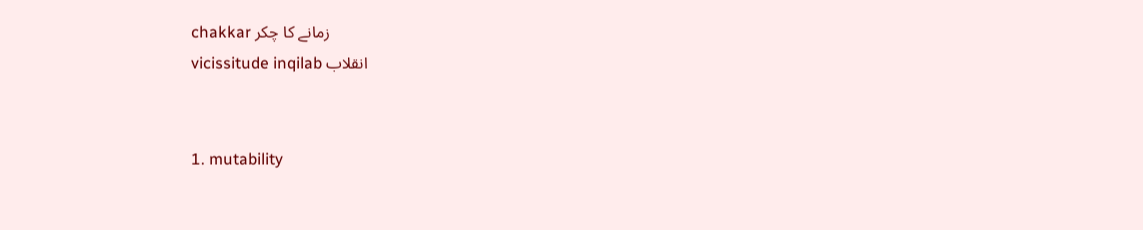chakkar زمانے کا چکر
vicissitude inqilab انقلاب


1. mutability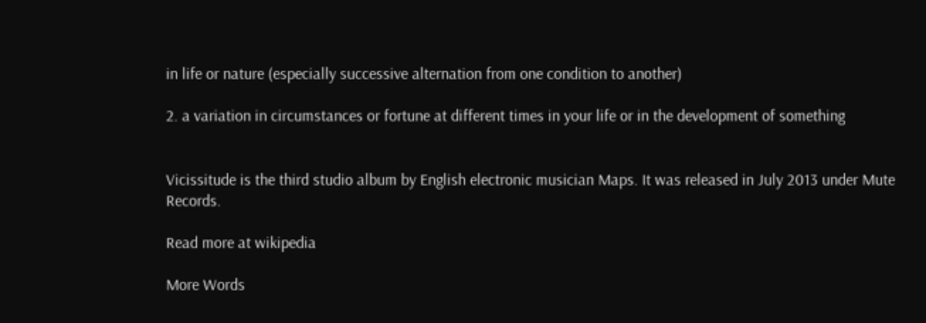in life or nature (especially successive alternation from one condition to another)

2. a variation in circumstances or fortune at different times in your life or in the development of something


Vicissitude is the third studio album by English electronic musician Maps. It was released in July 2013 under Mute Records.

Read more at wikipedia

More Words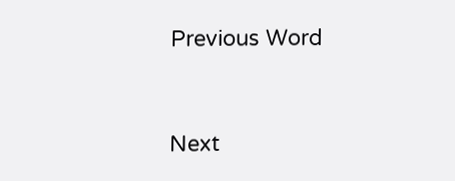Previous Word


Next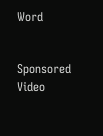Word


Sponsored Video